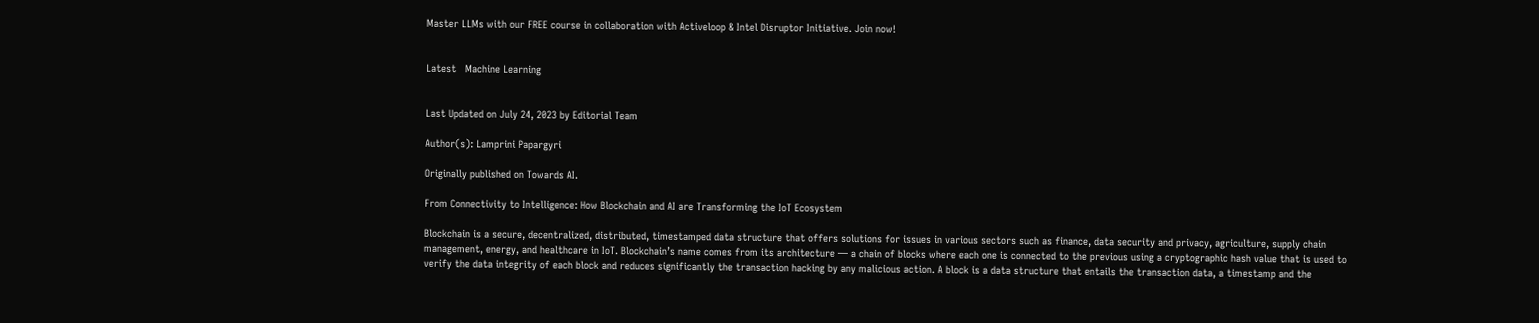Master LLMs with our FREE course in collaboration with Activeloop & Intel Disruptor Initiative. Join now!


Latest   Machine Learning


Last Updated on July 24, 2023 by Editorial Team

Author(s): Lamprini Papargyri

Originally published on Towards AI.

From Connectivity to Intelligence: How Blockchain and AI are Transforming the IoT Ecosystem

Blockchain is a secure, decentralized, distributed, timestamped data structure that offers solutions for issues in various sectors such as finance, data security and privacy, agriculture, supply chain management, energy, and healthcare in IoT. Blockchain’s name comes from its architecture — a chain of blocks where each one is connected to the previous using a cryptographic hash value that is used to verify the data integrity of each block and reduces significantly the transaction hacking by any malicious action. A block is a data structure that entails the transaction data, a timestamp and the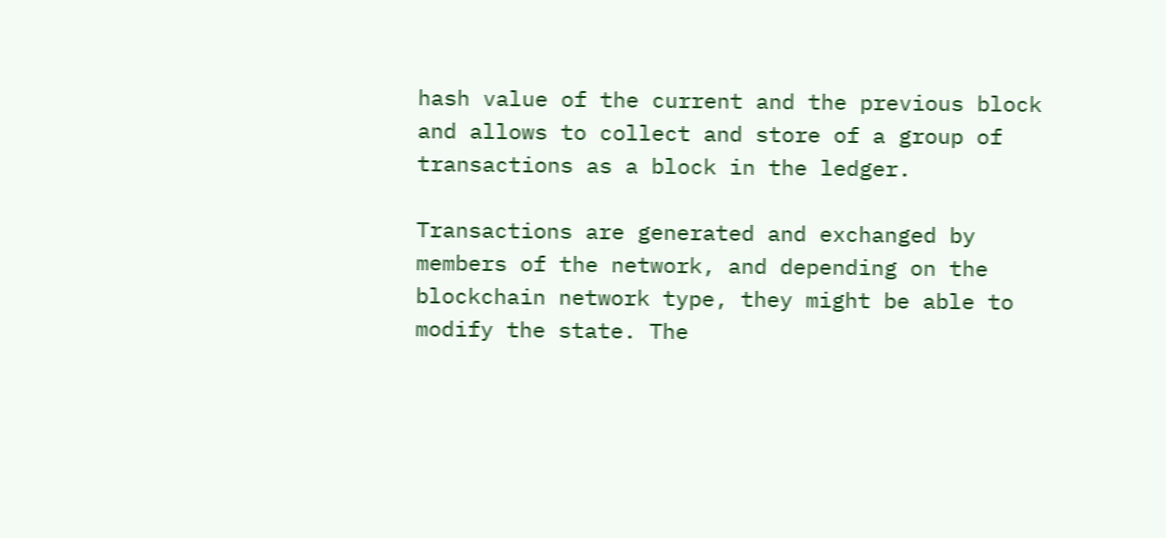hash value of the current and the previous block and allows to collect and store of a group of transactions as a block in the ledger.

Transactions are generated and exchanged by members of the network, and depending on the blockchain network type, they might be able to modify the state. The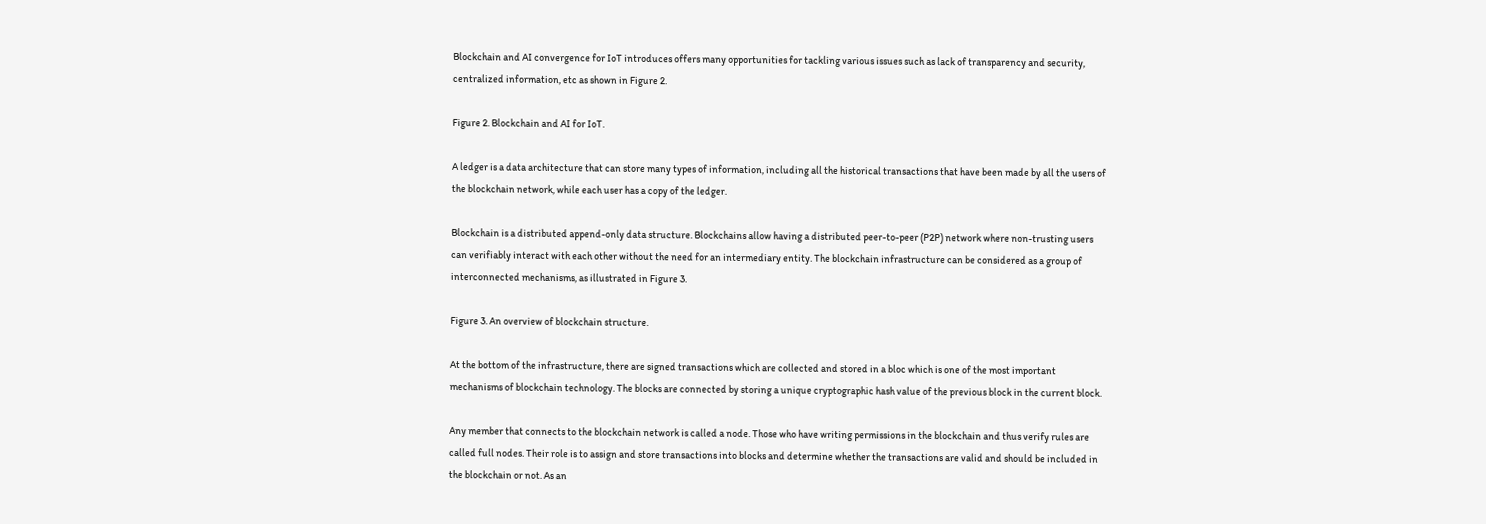Blockchain and AI convergence for IoT introduces offers many opportunities for tackling various issues such as lack of transparency and security, centralized information, etc as shown in Figure 2.

Figure 2. Blockchain and AI for IoT.

A ledger is a data architecture that can store many types of information, including all the historical transactions that have been made by all the users of the blockchain network, while each user has a copy of the ledger.

Blockchain is a distributed append-only data structure. Blockchains allow having a distributed peer-to-peer (P2P) network where non-trusting users can verifiably interact with each other without the need for an intermediary entity. The blockchain infrastructure can be considered as a group of interconnected mechanisms, as illustrated in Figure 3.

Figure 3. An overview of blockchain structure.

At the bottom of the infrastructure, there are signed transactions which are collected and stored in a bloc which is one of the most important mechanisms of blockchain technology. The blocks are connected by storing a unique cryptographic hash value of the previous block in the current block.

Any member that connects to the blockchain network is called a node. Those who have writing permissions in the blockchain and thus verify rules are called full nodes. Their role is to assign and store transactions into blocks and determine whether the transactions are valid and should be included in the blockchain or not. As an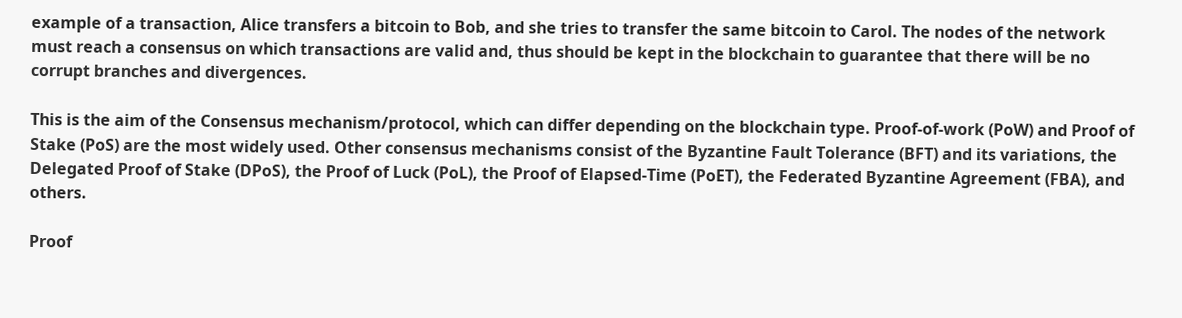example of a transaction, Alice transfers a bitcoin to Bob, and she tries to transfer the same bitcoin to Carol. The nodes of the network must reach a consensus on which transactions are valid and, thus should be kept in the blockchain to guarantee that there will be no corrupt branches and divergences.

This is the aim of the Consensus mechanism/protocol, which can differ depending on the blockchain type. Proof-of-work (PoW) and Proof of Stake (PoS) are the most widely used. Other consensus mechanisms consist of the Byzantine Fault Tolerance (BFT) and its variations, the Delegated Proof of Stake (DPoS), the Proof of Luck (PoL), the Proof of Elapsed-Time (PoET), the Federated Byzantine Agreement (FBA), and others.

Proof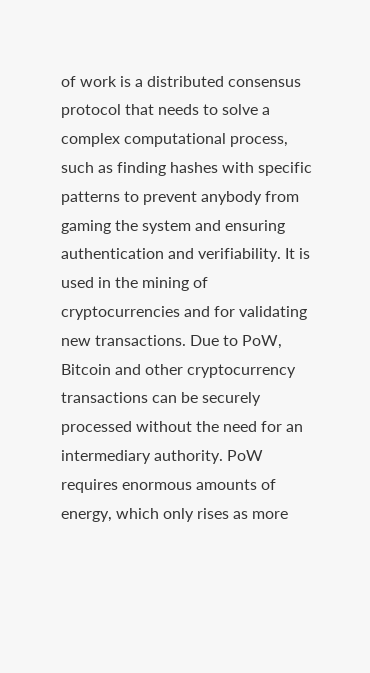of work is a distributed consensus protocol that needs to solve a complex computational process, such as finding hashes with specific patterns to prevent anybody from gaming the system and ensuring authentication and verifiability. It is used in the mining of cryptocurrencies and for validating new transactions. Due to PoW, Bitcoin and other cryptocurrency transactions can be securely processed without the need for an intermediary authority. PoW requires enormous amounts of energy, which only rises as more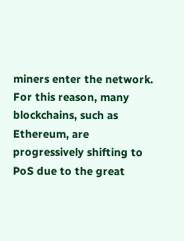miners enter the network. For this reason, many blockchains, such as Ethereum, are progressively shifting to PoS due to the great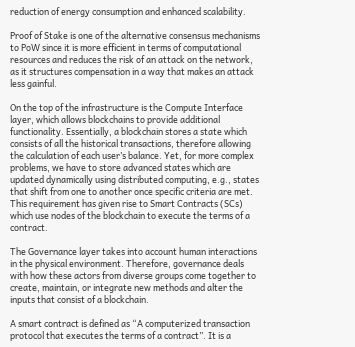reduction of energy consumption and enhanced scalability.

Proof of Stake is one of the alternative consensus mechanisms to PoW since it is more efficient in terms of computational resources and reduces the risk of an attack on the network, as it structures compensation in a way that makes an attack less gainful.

On the top of the infrastructure is the Compute Interface layer, which allows blockchains to provide additional functionality. Essentially, a blockchain stores a state which consists of all the historical transactions, therefore allowing the calculation of each user’s balance. Yet, for more complex problems, we have to store advanced states which are updated dynamically using distributed computing, e.g., states that shift from one to another once specific criteria are met. This requirement has given rise to Smart Contracts (SCs) which use nodes of the blockchain to execute the terms of a contract.

The Governance layer takes into account human interactions in the physical environment. Therefore, governance deals with how these actors from diverse groups come together to create, maintain, or integrate new methods and alter the inputs that consist of a blockchain.

A smart contract is defined as “A computerized transaction protocol that executes the terms of a contract”. It is a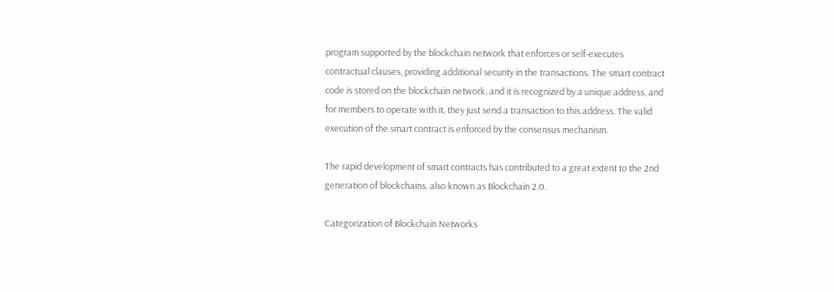program supported by the blockchain network that enforces or self-executes contractual clauses, providing additional security in the transactions. The smart contract code is stored on the blockchain network, and it is recognized by a unique address, and for members to operate with it, they just send a transaction to this address. The valid execution of the smart contract is enforced by the consensus mechanism.

The rapid development of smart contracts has contributed to a great extent to the 2nd generation of blockchains, also known as Blockchain 2.0.

Categorization of Blockchain Networks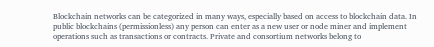Blockchain networks can be categorized in many ways, especially based on access to blockchain data. In public blockchains (permissionless) any person can enter as a new user or node miner and implement operations such as transactions or contracts. Private and consortium networks belong to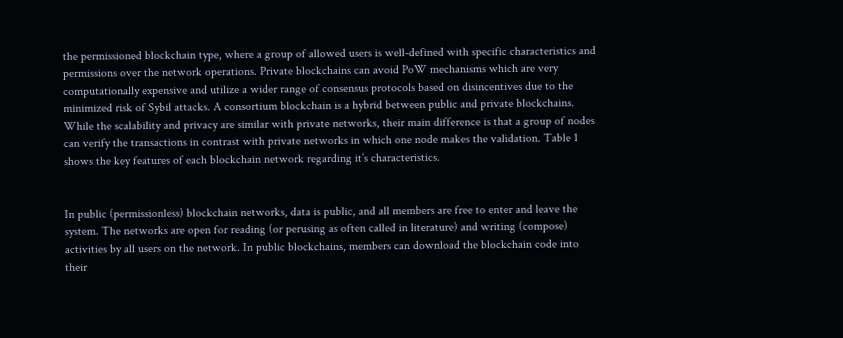the permissioned blockchain type, where a group of allowed users is well-defined with specific characteristics and permissions over the network operations. Private blockchains can avoid PoW mechanisms which are very computationally expensive and utilize a wider range of consensus protocols based on disincentives due to the minimized risk of Sybil attacks. A consortium blockchain is a hybrid between public and private blockchains. While the scalability and privacy are similar with private networks, their main difference is that a group of nodes can verify the transactions in contrast with private networks in which one node makes the validation. Table 1 shows the key features of each blockchain network regarding it’s characteristics.


In public (permissionless) blockchain networks, data is public, and all members are free to enter and leave the system. The networks are open for reading (or perusing as often called in literature) and writing (compose) activities by all users on the network. In public blockchains, members can download the blockchain code into their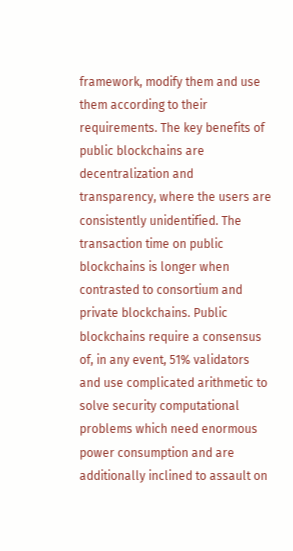framework, modify them and use them according to their requirements. The key benefits of public blockchains are decentralization and transparency, where the users are consistently unidentified. The transaction time on public blockchains is longer when contrasted to consortium and private blockchains. Public blockchains require a consensus of, in any event, 51% validators and use complicated arithmetic to solve security computational problems which need enormous power consumption and are additionally inclined to assault on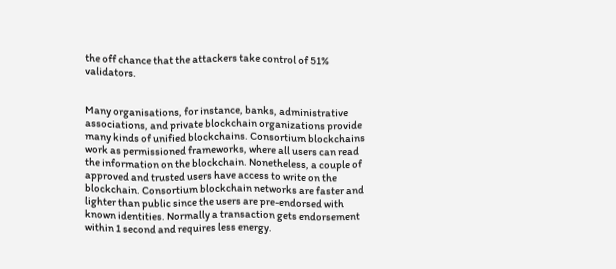the off chance that the attackers take control of 51% validators.


Many organisations, for instance, banks, administrative associations, and private blockchain organizations provide many kinds of unified blockchains. Consortium blockchains work as permissioned frameworks, where all users can read the information on the blockchain. Nonetheless, a couple of approved and trusted users have access to write on the blockchain. Consortium blockchain networks are faster and lighter than public since the users are pre-endorsed with known identities. Normally a transaction gets endorsement within 1 second and requires less energy.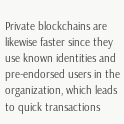Private blockchains are likewise faster since they use known identities and pre-endorsed users in the organization, which leads to quick transactions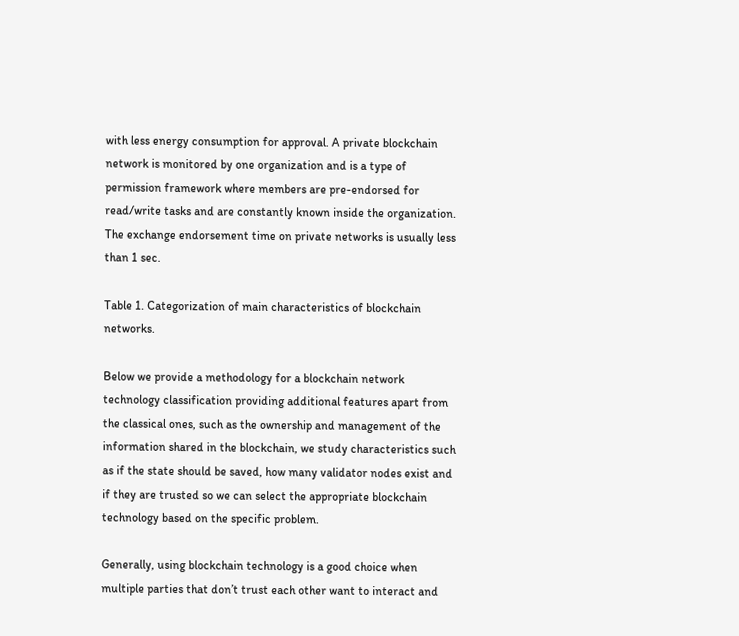with less energy consumption for approval. A private blockchain network is monitored by one organization and is a type of permission framework where members are pre-endorsed for read/write tasks and are constantly known inside the organization. The exchange endorsement time on private networks is usually less than 1 sec.

Table 1. Categorization of main characteristics of blockchain networks.

Below we provide a methodology for a blockchain network technology classification providing additional features apart from the classical ones, such as the ownership and management of the information shared in the blockchain, we study characteristics such as if the state should be saved, how many validator nodes exist and if they are trusted so we can select the appropriate blockchain technology based on the specific problem.

Generally, using blockchain technology is a good choice when multiple parties that don’t trust each other want to interact and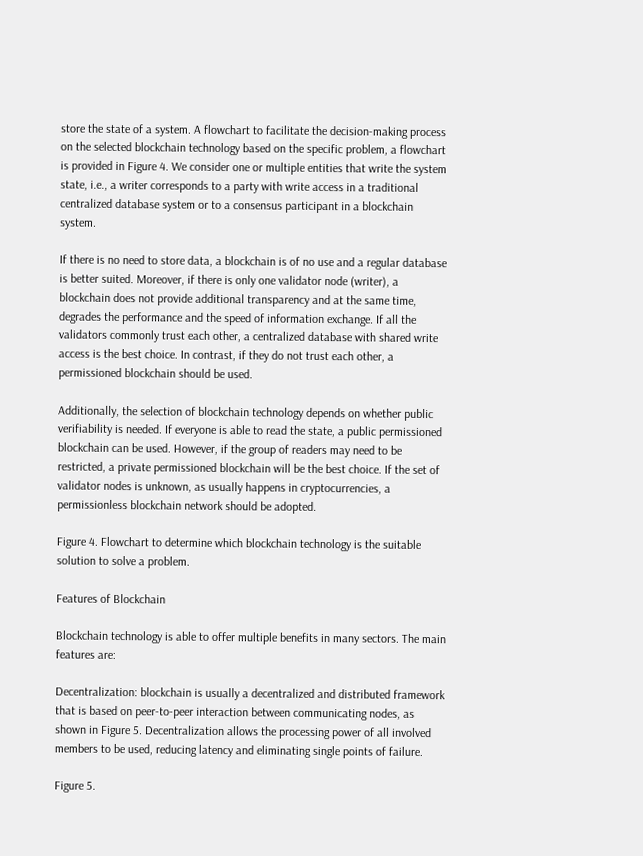store the state of a system. A flowchart to facilitate the decision-making process on the selected blockchain technology based on the specific problem, a flowchart is provided in Figure 4. We consider one or multiple entities that write the system state, i.e., a writer corresponds to a party with write access in a traditional centralized database system or to a consensus participant in a blockchain system.

If there is no need to store data, a blockchain is of no use and a regular database is better suited. Moreover, if there is only one validator node (writer), a blockchain does not provide additional transparency and at the same time, degrades the performance and the speed of information exchange. If all the validators commonly trust each other, a centralized database with shared write access is the best choice. In contrast, if they do not trust each other, a permissioned blockchain should be used.

Additionally, the selection of blockchain technology depends on whether public verifiability is needed. If everyone is able to read the state, a public permissioned blockchain can be used. However, if the group of readers may need to be restricted, a private permissioned blockchain will be the best choice. If the set of validator nodes is unknown, as usually happens in cryptocurrencies, a permissionless blockchain network should be adopted.

Figure 4. Flowchart to determine which blockchain technology is the suitable solution to solve a problem.

Features of Blockchain

Blockchain technology is able to offer multiple benefits in many sectors. The main features are:

Decentralization: blockchain is usually a decentralized and distributed framework that is based on peer-to-peer interaction between communicating nodes, as shown in Figure 5. Decentralization allows the processing power of all involved members to be used, reducing latency and eliminating single points of failure.

Figure 5.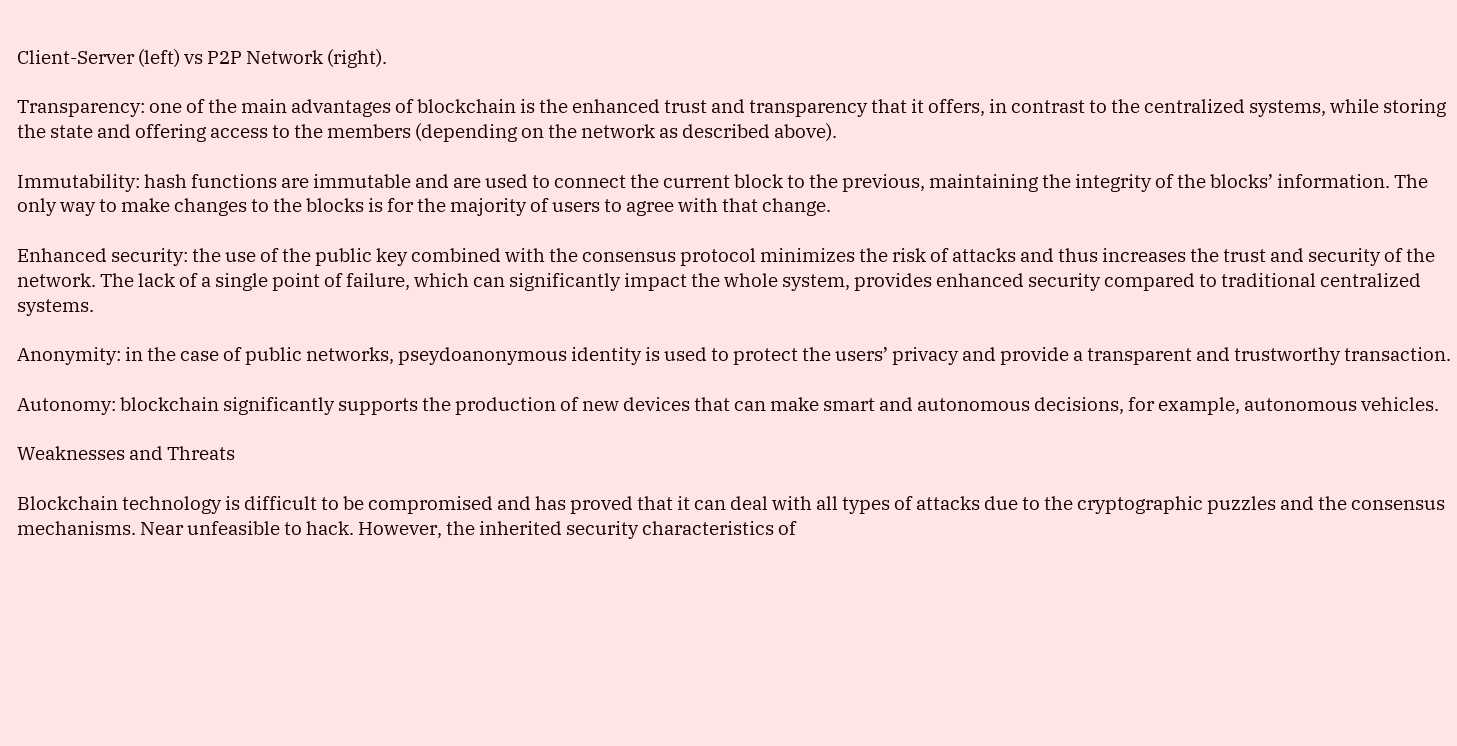Client-Server (left) vs P2P Network (right).

Transparency: one of the main advantages of blockchain is the enhanced trust and transparency that it offers, in contrast to the centralized systems, while storing the state and offering access to the members (depending on the network as described above).

Immutability: hash functions are immutable and are used to connect the current block to the previous, maintaining the integrity of the blocks’ information. The only way to make changes to the blocks is for the majority of users to agree with that change.

Enhanced security: the use of the public key combined with the consensus protocol minimizes the risk of attacks and thus increases the trust and security of the network. The lack of a single point of failure, which can significantly impact the whole system, provides enhanced security compared to traditional centralized systems.

Anonymity: in the case of public networks, pseydoanonymous identity is used to protect the users’ privacy and provide a transparent and trustworthy transaction.

Autonomy: blockchain significantly supports the production of new devices that can make smart and autonomous decisions, for example, autonomous vehicles.

Weaknesses and Threats

Blockchain technology is difficult to be compromised and has proved that it can deal with all types of attacks due to the cryptographic puzzles and the consensus mechanisms. Near unfeasible to hack. However, the inherited security characteristics of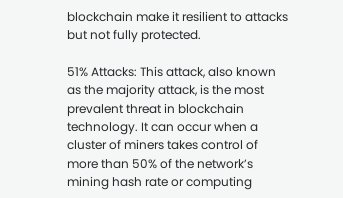blockchain make it resilient to attacks but not fully protected.

51% Attacks: This attack, also known as the majority attack, is the most prevalent threat in blockchain technology. It can occur when a cluster of miners takes control of more than 50% of the network’s mining hash rate or computing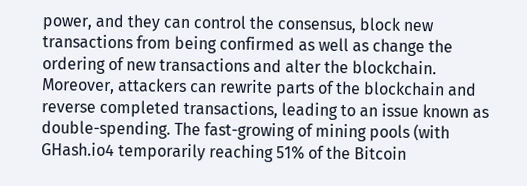power, and they can control the consensus, block new transactions from being confirmed as well as change the ordering of new transactions and alter the blockchain. Moreover, attackers can rewrite parts of the blockchain and reverse completed transactions, leading to an issue known as double-spending. The fast-growing of mining pools (with GHash.io4 temporarily reaching 51% of the Bitcoin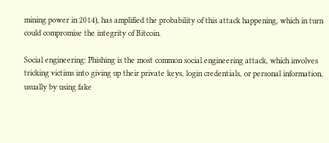mining power in 2014), has amplified the probability of this attack happening, which in turn could compromise the integrity of Bitcoin.

Social engineering: Phishing is the most common social engineering attack, which involves tricking victims into giving up their private keys, login credentials, or personal information, usually by using fake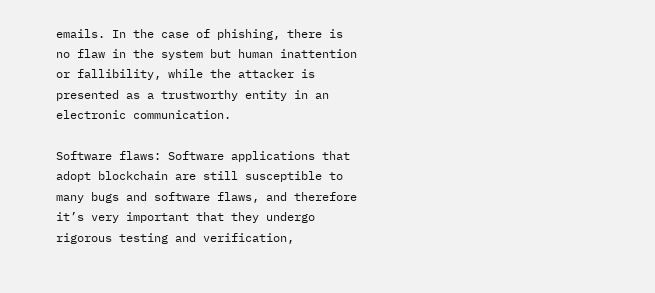emails. In the case of phishing, there is no flaw in the system but human inattention or fallibility, while the attacker is presented as a trustworthy entity in an electronic communication.

Software flaws: Software applications that adopt blockchain are still susceptible to many bugs and software flaws, and therefore it’s very important that they undergo rigorous testing and verification,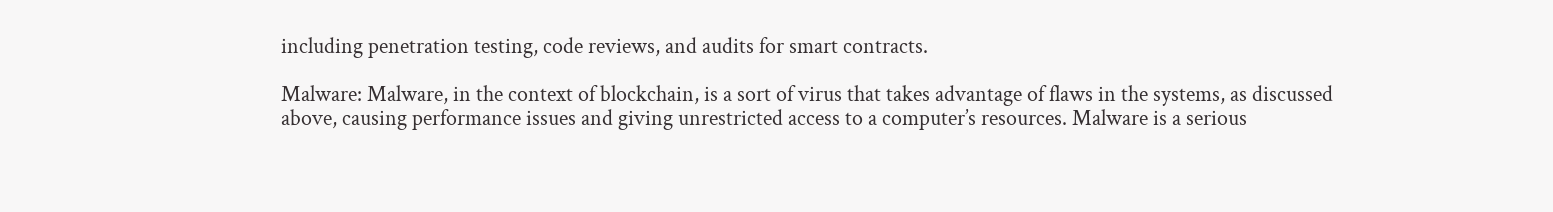including penetration testing, code reviews, and audits for smart contracts.

Malware: Malware, in the context of blockchain, is a sort of virus that takes advantage of flaws in the systems, as discussed above, causing performance issues and giving unrestricted access to a computer’s resources. Malware is a serious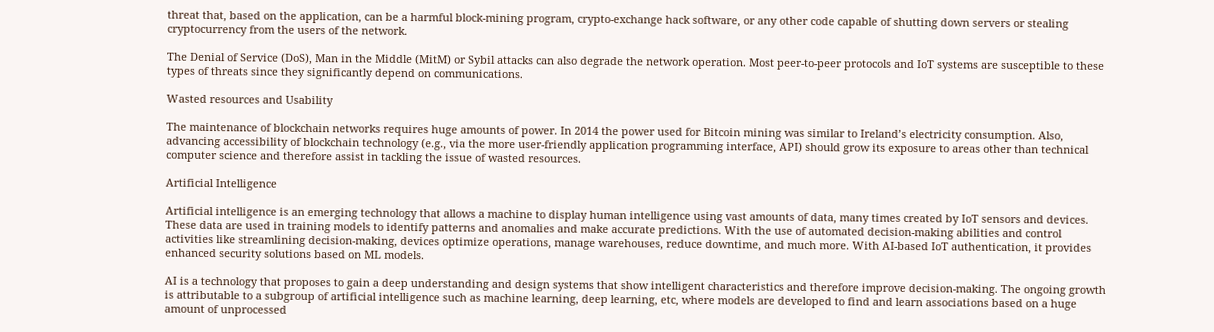threat that, based on the application, can be a harmful block-mining program, crypto-exchange hack software, or any other code capable of shutting down servers or stealing cryptocurrency from the users of the network.

The Denial of Service (DoS), Man in the Middle (MitM) or Sybil attacks can also degrade the network operation. Most peer-to-peer protocols and IoT systems are susceptible to these types of threats since they significantly depend on communications.

Wasted resources and Usability

The maintenance of blockchain networks requires huge amounts of power. In 2014 the power used for Bitcoin mining was similar to Ireland’s electricity consumption. Also, advancing accessibility of blockchain technology (e.g., via the more user-friendly application programming interface, API) should grow its exposure to areas other than technical computer science and therefore assist in tackling the issue of wasted resources.

Artificial Intelligence

Artificial intelligence is an emerging technology that allows a machine to display human intelligence using vast amounts of data, many times created by IoT sensors and devices. These data are used in training models to identify patterns and anomalies and make accurate predictions. With the use of automated decision-making abilities and control activities like streamlining decision-making, devices optimize operations, manage warehouses, reduce downtime, and much more. With AI-based IoT authentication, it provides enhanced security solutions based on ML models.

AI is a technology that proposes to gain a deep understanding and design systems that show intelligent characteristics and therefore improve decision-making. The ongoing growth is attributable to a subgroup of artificial intelligence such as machine learning, deep learning, etc, where models are developed to find and learn associations based on a huge amount of unprocessed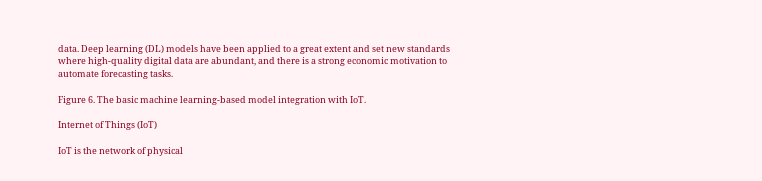data. Deep learning (DL) models have been applied to a great extent and set new standards where high-quality digital data are abundant, and there is a strong economic motivation to automate forecasting tasks.

Figure 6. The basic machine learning-based model integration with IoT.

Internet of Things (IoT)

IoT is the network of physical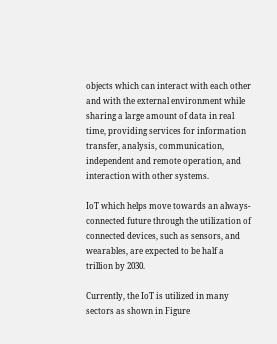objects which can interact with each other and with the external environment while sharing a large amount of data in real time, providing services for information transfer, analysis, communication, independent and remote operation, and interaction with other systems.

IoT which helps move towards an always-connected future through the utilization of connected devices, such as sensors, and wearables, are expected to be half a trillion by 2030.

Currently, the IoT is utilized in many sectors as shown in Figure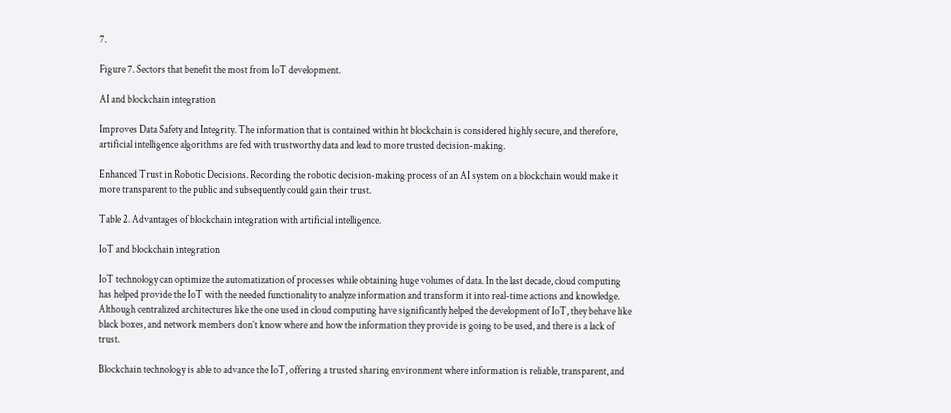7.

Figure 7. Sectors that benefit the most from IoT development.

AI and blockchain integration

Improves Data Safety and Integrity. The information that is contained within ht blockchain is considered highly secure, and therefore, artificial intelligence algorithms are fed with trustworthy data and lead to more trusted decision-making.

Enhanced Trust in Robotic Decisions. Recording the robotic decision-making process of an AI system on a blockchain would make it more transparent to the public and subsequently could gain their trust.

Table 2. Advantages of blockchain integration with artificial intelligence.

IoT and blockchain integration

IoT technology can optimize the automatization of processes while obtaining huge volumes of data. In the last decade, cloud computing has helped provide the IoT with the needed functionality to analyze information and transform it into real-time actions and knowledge. Although centralized architectures like the one used in cloud computing have significantly helped the development of IoT, they behave like black boxes, and network members don’t know where and how the information they provide is going to be used, and there is a lack of trust.

Blockchain technology is able to advance the IoT, offering a trusted sharing environment where information is reliable, transparent, and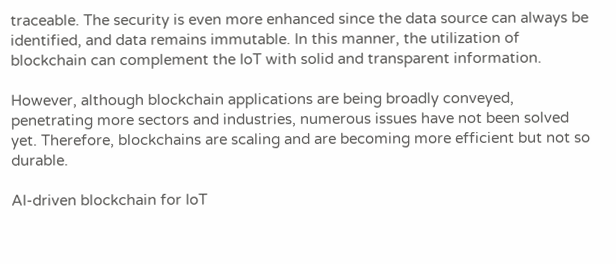traceable. The security is even more enhanced since the data source can always be identified, and data remains immutable. In this manner, the utilization of blockchain can complement the IoT with solid and transparent information.

However, although blockchain applications are being broadly conveyed, penetrating more sectors and industries, numerous issues have not been solved yet. Therefore, blockchains are scaling and are becoming more efficient but not so durable.

AI-driven blockchain for IoT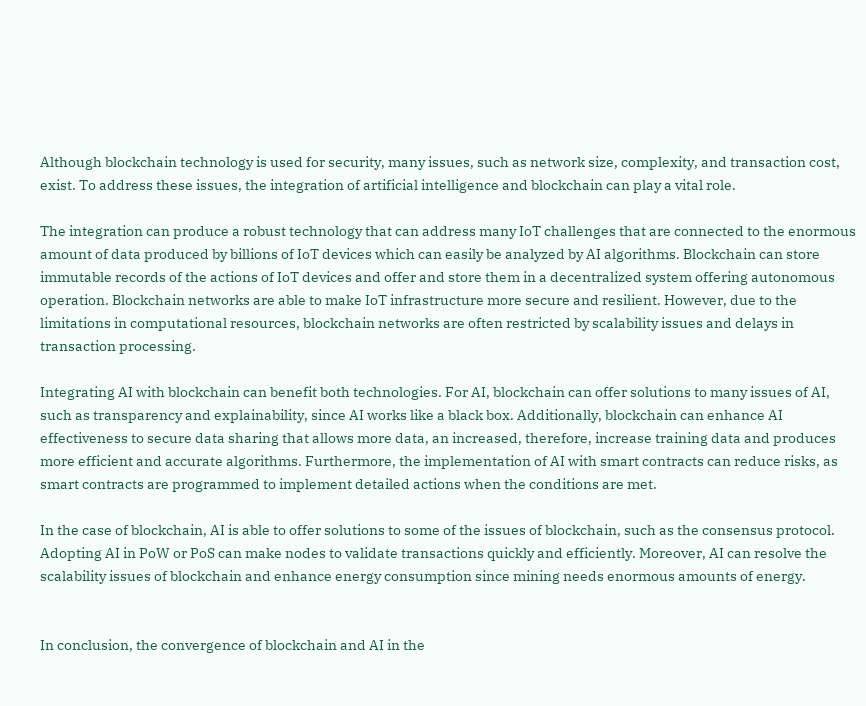Although blockchain technology is used for security, many issues, such as network size, complexity, and transaction cost, exist. To address these issues, the integration of artificial intelligence and blockchain can play a vital role.

The integration can produce a robust technology that can address many IoT challenges that are connected to the enormous amount of data produced by billions of IoT devices which can easily be analyzed by AI algorithms. Blockchain can store immutable records of the actions of IoT devices and offer and store them in a decentralized system offering autonomous operation. Blockchain networks are able to make IoT infrastructure more secure and resilient. However, due to the limitations in computational resources, blockchain networks are often restricted by scalability issues and delays in transaction processing.

Integrating AI with blockchain can benefit both technologies. For AI, blockchain can offer solutions to many issues of AI, such as transparency and explainability, since AI works like a black box. Additionally, blockchain can enhance AI effectiveness to secure data sharing that allows more data, an increased, therefore, increase training data and produces more efficient and accurate algorithms. Furthermore, the implementation of AI with smart contracts can reduce risks, as smart contracts are programmed to implement detailed actions when the conditions are met.

In the case of blockchain, AI is able to offer solutions to some of the issues of blockchain, such as the consensus protocol. Adopting AI in PoW or PoS can make nodes to validate transactions quickly and efficiently. Moreover, AI can resolve the scalability issues of blockchain and enhance energy consumption since mining needs enormous amounts of energy.


In conclusion, the convergence of blockchain and AI in the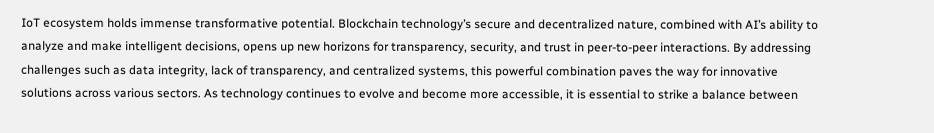IoT ecosystem holds immense transformative potential. Blockchain technology’s secure and decentralized nature, combined with AI’s ability to analyze and make intelligent decisions, opens up new horizons for transparency, security, and trust in peer-to-peer interactions. By addressing challenges such as data integrity, lack of transparency, and centralized systems, this powerful combination paves the way for innovative solutions across various sectors. As technology continues to evolve and become more accessible, it is essential to strike a balance between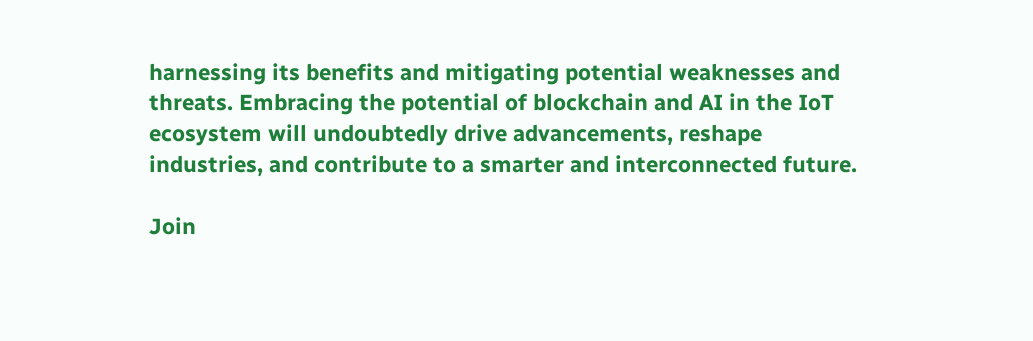harnessing its benefits and mitigating potential weaknesses and threats. Embracing the potential of blockchain and AI in the IoT ecosystem will undoubtedly drive advancements, reshape industries, and contribute to a smarter and interconnected future.

Join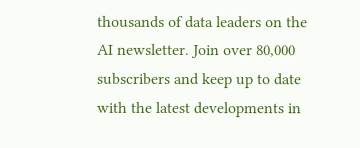thousands of data leaders on the AI newsletter. Join over 80,000 subscribers and keep up to date with the latest developments in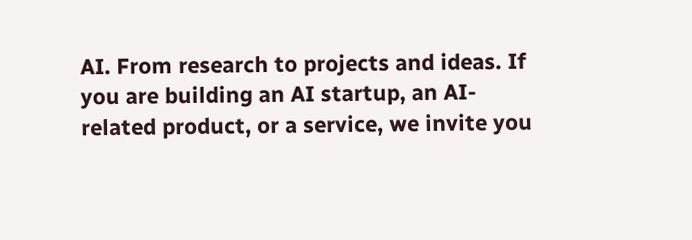AI. From research to projects and ideas. If you are building an AI startup, an AI-related product, or a service, we invite you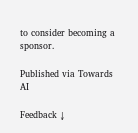to consider becoming a sponsor.

Published via Towards AI

Feedback ↓